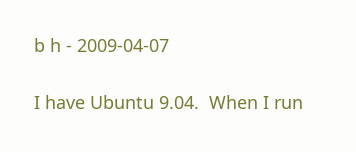b h - 2009-04-07

I have Ubuntu 9.04.  When I run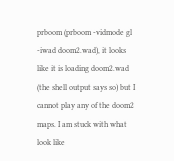prboom (prboom -vidmode gl -iwad doom2.wad), it looks like it is loading doom2.wad (the shell output says so) but I cannot play any of the doom2 maps. I am stuck with what look like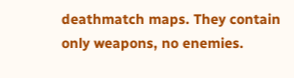deathmatch maps. They contain only weapons, no enemies.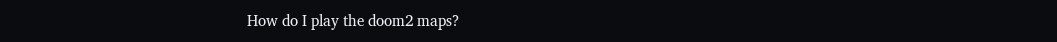How do I play the doom2 maps?